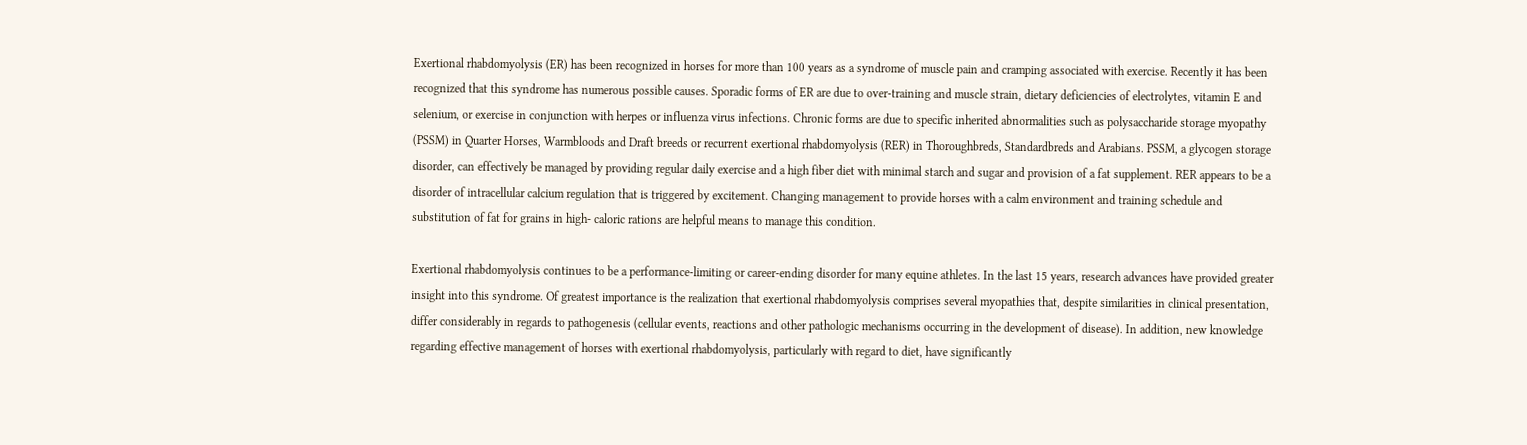Exertional rhabdomyolysis (ER) has been recognized in horses for more than 100 years as a syndrome of muscle pain and cramping associated with exercise. Recently it has been recognized that this syndrome has numerous possible causes. Sporadic forms of ER are due to over-training and muscle strain, dietary deficiencies of electrolytes, vitamin E and selenium, or exercise in conjunction with herpes or influenza virus infections. Chronic forms are due to specific inherited abnormalities such as polysaccharide storage myopathy (PSSM) in Quarter Horses, Warmbloods and Draft breeds or recurrent exertional rhabdomyolysis (RER) in Thoroughbreds, Standardbreds and Arabians. PSSM, a glycogen storage disorder, can effectively be managed by providing regular daily exercise and a high fiber diet with minimal starch and sugar and provision of a fat supplement. RER appears to be a disorder of intracellular calcium regulation that is triggered by excitement. Changing management to provide horses with a calm environment and training schedule and substitution of fat for grains in high- caloric rations are helpful means to manage this condition.

Exertional rhabdomyolysis continues to be a performance-limiting or career-ending disorder for many equine athletes. In the last 15 years, research advances have provided greater insight into this syndrome. Of greatest importance is the realization that exertional rhabdomyolysis comprises several myopathies that, despite similarities in clinical presentation, differ considerably in regards to pathogenesis (cellular events, reactions and other pathologic mechanisms occurring in the development of disease). In addition, new knowledge regarding effective management of horses with exertional rhabdomyolysis, particularly with regard to diet, have significantly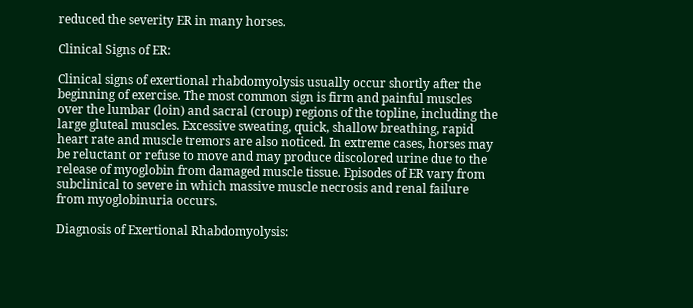reduced the severity ER in many horses.

Clinical Signs of ER:

Clinical signs of exertional rhabdomyolysis usually occur shortly after the beginning of exercise. The most common sign is firm and painful muscles over the lumbar (loin) and sacral (croup) regions of the topline, including the large gluteal muscles. Excessive sweating, quick, shallow breathing, rapid heart rate and muscle tremors are also noticed. In extreme cases, horses may be reluctant or refuse to move and may produce discolored urine due to the release of myoglobin from damaged muscle tissue. Episodes of ER vary from subclinical to severe in which massive muscle necrosis and renal failure from myoglobinuria occurs.

Diagnosis of Exertional Rhabdomyolysis: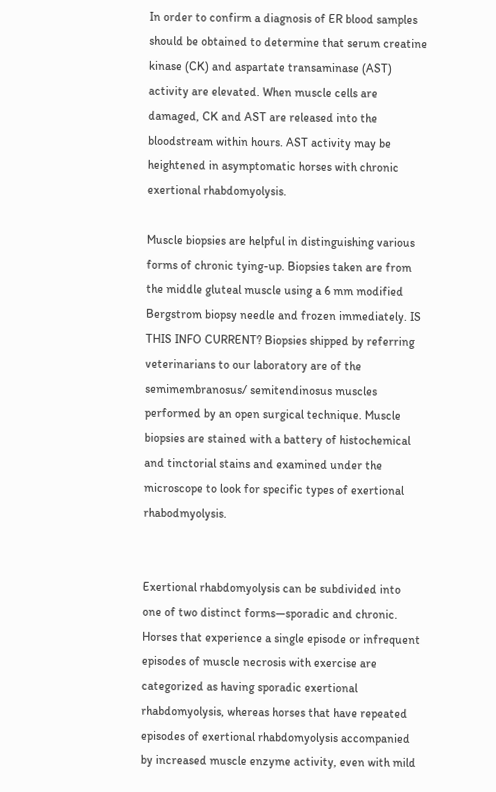In order to confirm a diagnosis of ER blood samples should be obtained to determine that serum creatine kinase (CK) and aspartate transaminase (AST) activity are elevated. When muscle cells are damaged, CK and AST are released into the bloodstream within hours. AST activity may be heightened in asymptomatic horses with chronic exertional rhabdomyolysis.

Muscle biopsies are helpful in distinguishing various forms of chronic tying-up. Biopsies taken are from the middle gluteal muscle using a 6 mm modified Bergstrom biopsy needle and frozen immediately. IS THIS INFO CURRENT? Biopsies shipped by referring veterinarians to our laboratory are of the semimembranosus/ semitendinosus muscles performed by an open surgical technique. Muscle biopsies are stained with a battery of histochemical and tinctorial stains and examined under the microscope to look for specific types of exertional rhabodmyolysis.


Exertional rhabdomyolysis can be subdivided into one of two distinct forms—sporadic and chronic. Horses that experience a single episode or infrequent episodes of muscle necrosis with exercise are categorized as having sporadic exertional rhabdomyolysis, whereas horses that have repeated episodes of exertional rhabdomyolysis accompanied by increased muscle enzyme activity, even with mild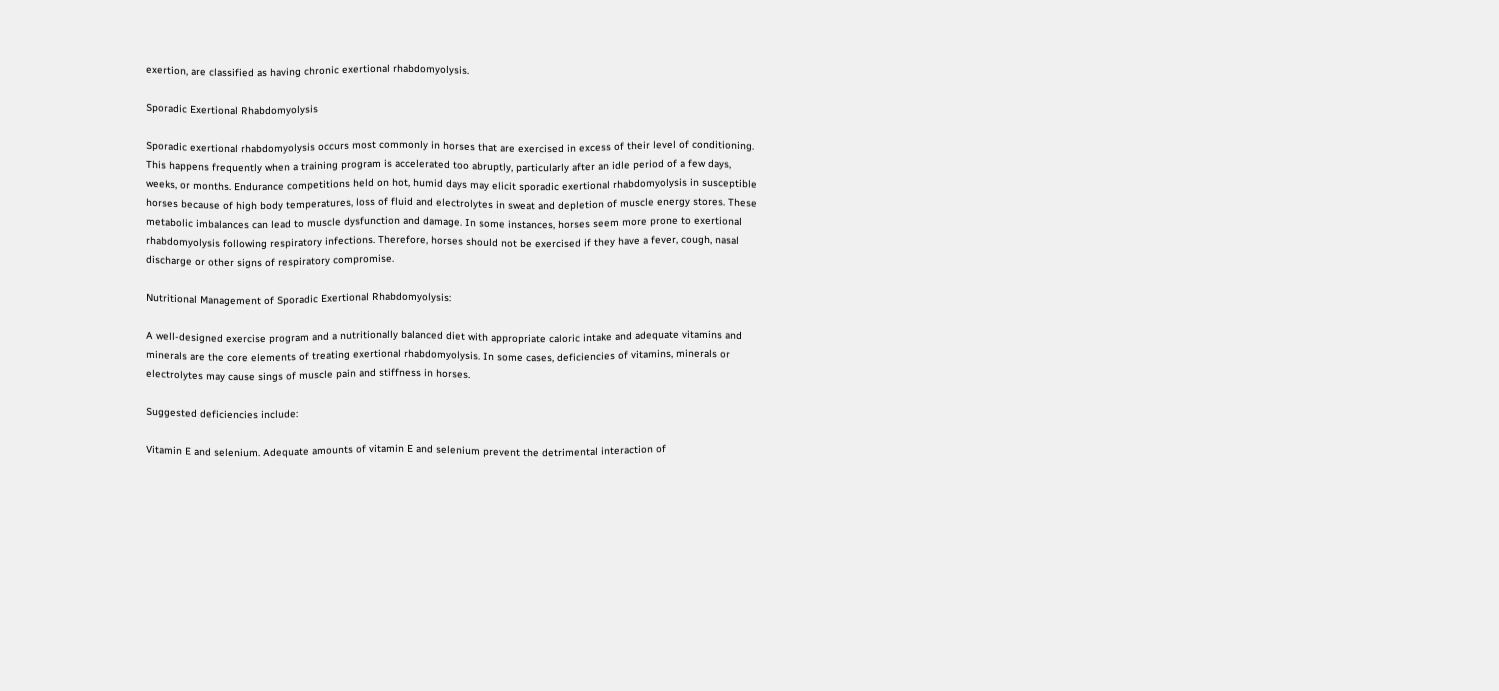exertion, are classified as having chronic exertional rhabdomyolysis.

Sporadic Exertional Rhabdomyolysis

Sporadic exertional rhabdomyolysis occurs most commonly in horses that are exercised in excess of their level of conditioning. This happens frequently when a training program is accelerated too abruptly, particularly after an idle period of a few days, weeks, or months. Endurance competitions held on hot, humid days may elicit sporadic exertional rhabdomyolysis in susceptible horses because of high body temperatures, loss of fluid and electrolytes in sweat and depletion of muscle energy stores. These metabolic imbalances can lead to muscle dysfunction and damage. In some instances, horses seem more prone to exertional rhabdomyolysis following respiratory infections. Therefore, horses should not be exercised if they have a fever, cough, nasal discharge or other signs of respiratory compromise.

Nutritional Management of Sporadic Exertional Rhabdomyolysis:

A well-designed exercise program and a nutritionally balanced diet with appropriate caloric intake and adequate vitamins and minerals are the core elements of treating exertional rhabdomyolysis. In some cases, deficiencies of vitamins, minerals or electrolytes may cause sings of muscle pain and stiffness in horses.

Suggested deficiencies include:

Vitamin E and selenium. Adequate amounts of vitamin E and selenium prevent the detrimental interaction of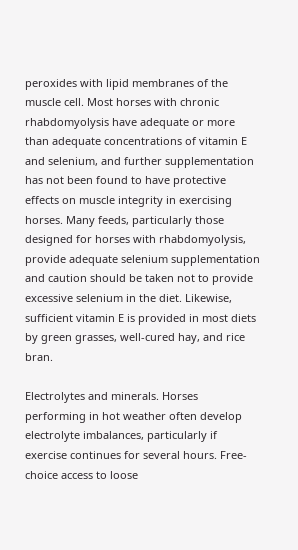peroxides with lipid membranes of the muscle cell. Most horses with chronic rhabdomyolysis have adequate or more than adequate concentrations of vitamin E and selenium, and further supplementation has not been found to have protective effects on muscle integrity in exercising horses. Many feeds, particularly those designed for horses with rhabdomyolysis, provide adequate selenium supplementation and caution should be taken not to provide excessive selenium in the diet. Likewise, sufficient vitamin E is provided in most diets by green grasses, well-cured hay, and rice bran.

Electrolytes and minerals. Horses performing in hot weather often develop electrolyte imbalances, particularly if exercise continues for several hours. Free-choice access to loose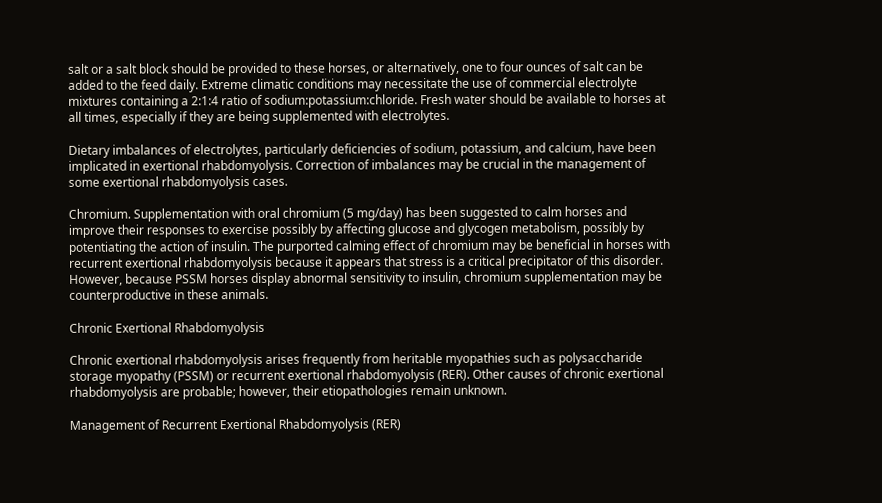salt or a salt block should be provided to these horses, or alternatively, one to four ounces of salt can be added to the feed daily. Extreme climatic conditions may necessitate the use of commercial electrolyte mixtures containing a 2:1:4 ratio of sodium:potassium:chloride. Fresh water should be available to horses at all times, especially if they are being supplemented with electrolytes.

Dietary imbalances of electrolytes, particularly deficiencies of sodium, potassium, and calcium, have been implicated in exertional rhabdomyolysis. Correction of imbalances may be crucial in the management of some exertional rhabdomyolysis cases.

Chromium. Supplementation with oral chromium (5 mg/day) has been suggested to calm horses and improve their responses to exercise possibly by affecting glucose and glycogen metabolism, possibly by potentiating the action of insulin. The purported calming effect of chromium may be beneficial in horses with recurrent exertional rhabdomyolysis because it appears that stress is a critical precipitator of this disorder. However, because PSSM horses display abnormal sensitivity to insulin, chromium supplementation may be counterproductive in these animals.

Chronic Exertional Rhabdomyolysis

Chronic exertional rhabdomyolysis arises frequently from heritable myopathies such as polysaccharide storage myopathy (PSSM) or recurrent exertional rhabdomyolysis (RER). Other causes of chronic exertional rhabdomyolysis are probable; however, their etiopathologies remain unknown.

Management of Recurrent Exertional Rhabdomyolysis (RER)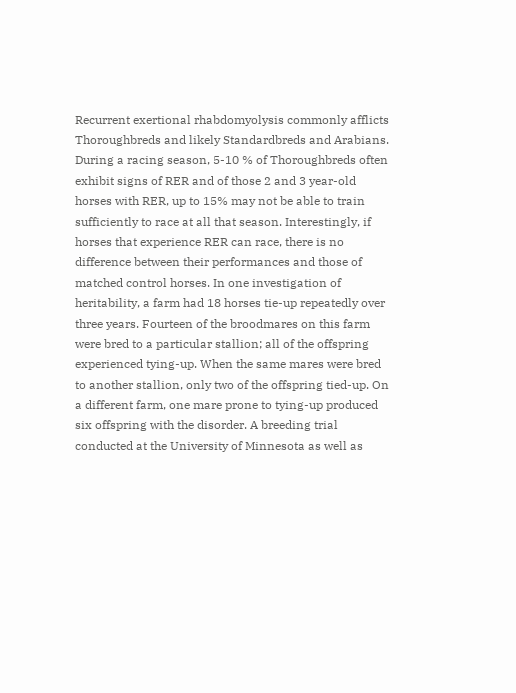Recurrent exertional rhabdomyolysis commonly afflicts Thoroughbreds and likely Standardbreds and Arabians. During a racing season, 5-10 % of Thoroughbreds often exhibit signs of RER and of those 2 and 3 year-old horses with RER, up to 15% may not be able to train sufficiently to race at all that season. Interestingly, if horses that experience RER can race, there is no difference between their performances and those of matched control horses. In one investigation of heritability, a farm had 18 horses tie-up repeatedly over three years. Fourteen of the broodmares on this farm were bred to a particular stallion; all of the offspring experienced tying-up. When the same mares were bred to another stallion, only two of the offspring tied-up. On a different farm, one mare prone to tying-up produced six offspring with the disorder. A breeding trial conducted at the University of Minnesota as well as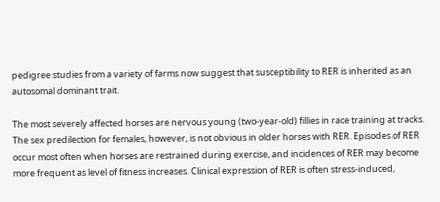pedigree studies from a variety of farms now suggest that susceptibility to RER is inherited as an autosomal dominant trait.

The most severely affected horses are nervous young (two-year-old) fillies in race training at tracks. The sex predilection for females, however, is not obvious in older horses with RER. Episodes of RER occur most often when horses are restrained during exercise, and incidences of RER may become more frequent as level of fitness increases. Clinical expression of RER is often stress-induced,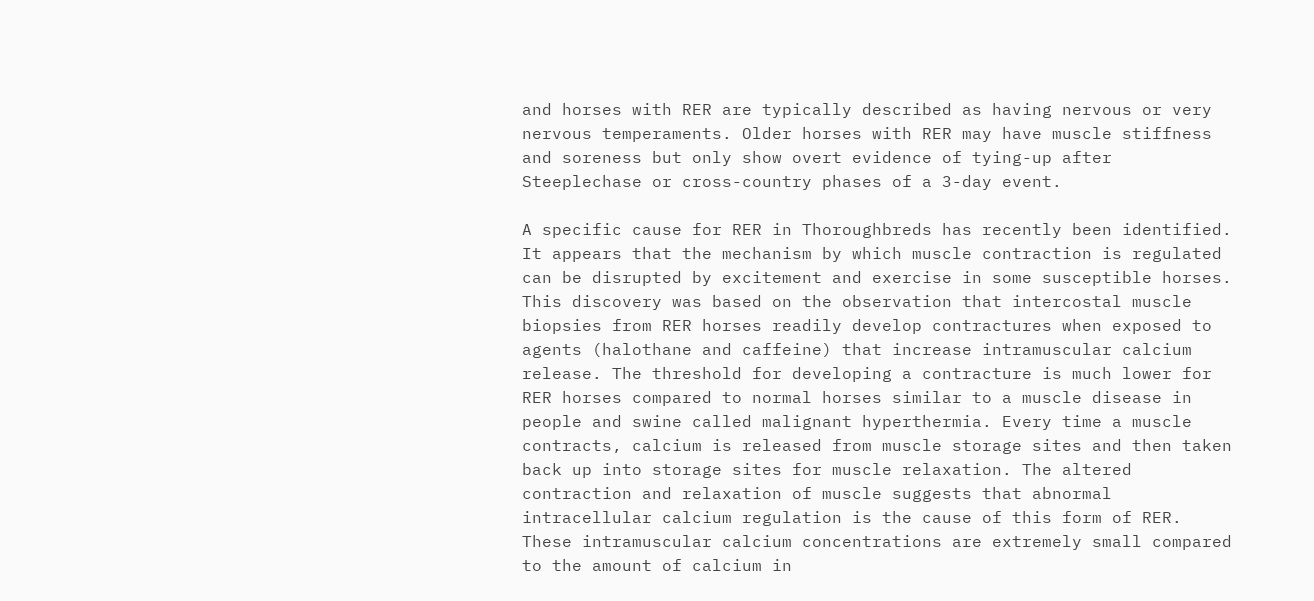and horses with RER are typically described as having nervous or very nervous temperaments. Older horses with RER may have muscle stiffness and soreness but only show overt evidence of tying-up after Steeplechase or cross-country phases of a 3-day event.

A specific cause for RER in Thoroughbreds has recently been identified. It appears that the mechanism by which muscle contraction is regulated can be disrupted by excitement and exercise in some susceptible horses. This discovery was based on the observation that intercostal muscle biopsies from RER horses readily develop contractures when exposed to agents (halothane and caffeine) that increase intramuscular calcium release. The threshold for developing a contracture is much lower for RER horses compared to normal horses similar to a muscle disease in people and swine called malignant hyperthermia. Every time a muscle contracts, calcium is released from muscle storage sites and then taken back up into storage sites for muscle relaxation. The altered contraction and relaxation of muscle suggests that abnormal intracellular calcium regulation is the cause of this form of RER. These intramuscular calcium concentrations are extremely small compared to the amount of calcium in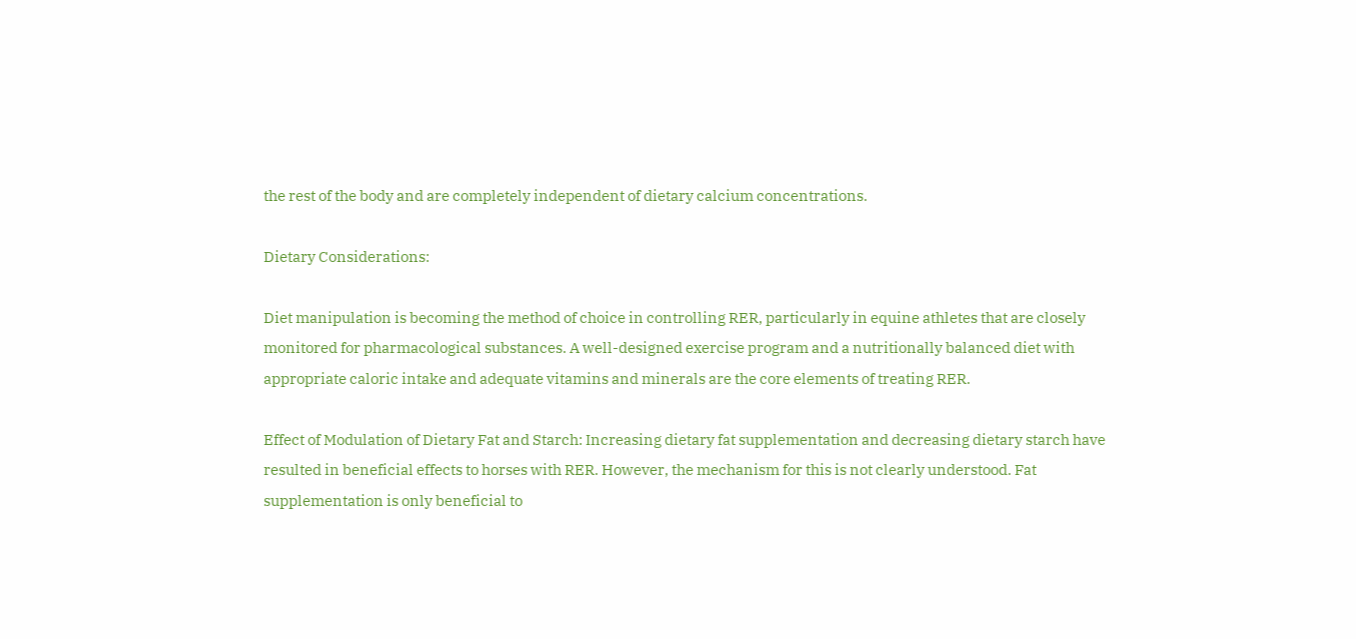the rest of the body and are completely independent of dietary calcium concentrations.

Dietary Considerations:

Diet manipulation is becoming the method of choice in controlling RER, particularly in equine athletes that are closely monitored for pharmacological substances. A well-designed exercise program and a nutritionally balanced diet with appropriate caloric intake and adequate vitamins and minerals are the core elements of treating RER.

Effect of Modulation of Dietary Fat and Starch: Increasing dietary fat supplementation and decreasing dietary starch have resulted in beneficial effects to horses with RER. However, the mechanism for this is not clearly understood. Fat supplementation is only beneficial to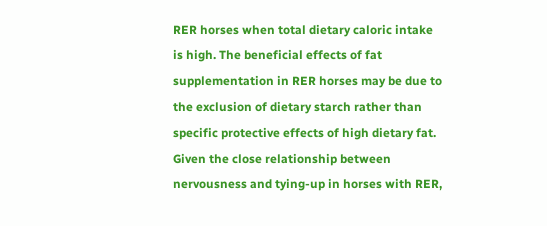RER horses when total dietary caloric intake is high. The beneficial effects of fat supplementation in RER horses may be due to the exclusion of dietary starch rather than specific protective effects of high dietary fat. Given the close relationship between nervousness and tying-up in horses with RER,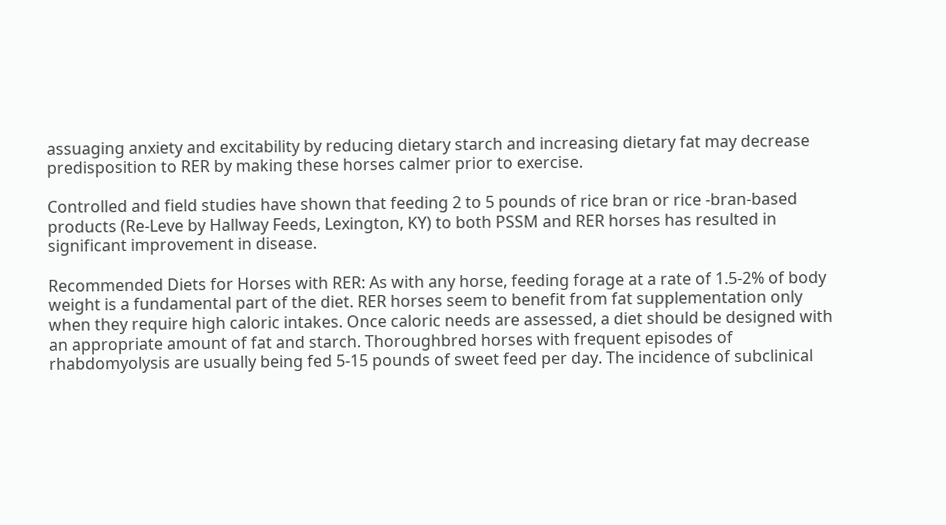assuaging anxiety and excitability by reducing dietary starch and increasing dietary fat may decrease predisposition to RER by making these horses calmer prior to exercise.

Controlled and field studies have shown that feeding 2 to 5 pounds of rice bran or rice -bran-based products (Re-Leve by Hallway Feeds, Lexington, KY) to both PSSM and RER horses has resulted in significant improvement in disease.

Recommended Diets for Horses with RER: As with any horse, feeding forage at a rate of 1.5-2% of body weight is a fundamental part of the diet. RER horses seem to benefit from fat supplementation only when they require high caloric intakes. Once caloric needs are assessed, a diet should be designed with an appropriate amount of fat and starch. Thoroughbred horses with frequent episodes of rhabdomyolysis are usually being fed 5-15 pounds of sweet feed per day. The incidence of subclinical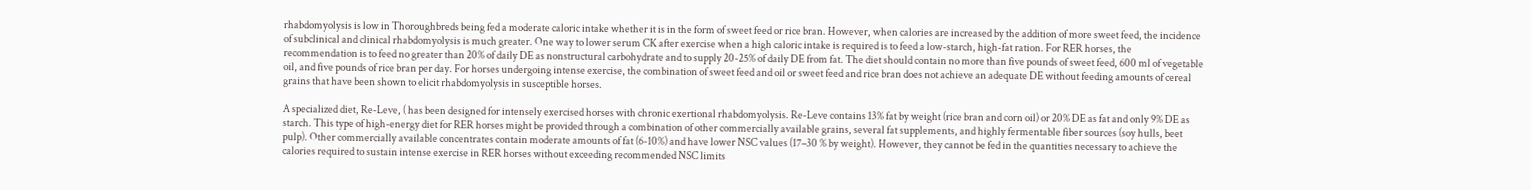rhabdomyolysis is low in Thoroughbreds being fed a moderate caloric intake whether it is in the form of sweet feed or rice bran. However, when calories are increased by the addition of more sweet feed, the incidence of subclinical and clinical rhabdomyolysis is much greater. One way to lower serum CK after exercise when a high caloric intake is required is to feed a low-starch, high-fat ration. For RER horses, the recommendation is to feed no greater than 20% of daily DE as nonstructural carbohydrate and to supply 20-25% of daily DE from fat. The diet should contain no more than five pounds of sweet feed, 600 ml of vegetable oil, and five pounds of rice bran per day. For horses undergoing intense exercise, the combination of sweet feed and oil or sweet feed and rice bran does not achieve an adequate DE without feeding amounts of cereal grains that have been shown to elicit rhabdomyolysis in susceptible horses.

A specialized diet, Re-Leve, ( has been designed for intensely exercised horses with chronic exertional rhabdomyolysis. Re-Leve contains 13% fat by weight (rice bran and corn oil) or 20% DE as fat and only 9% DE as starch. This type of high-energy diet for RER horses might be provided through a combination of other commercially available grains, several fat supplements, and highly fermentable fiber sources (soy hulls, beet pulp). Other commercially available concentrates contain moderate amounts of fat (6-10%) and have lower NSC values (17–30 % by weight). However, they cannot be fed in the quantities necessary to achieve the calories required to sustain intense exercise in RER horses without exceeding recommended NSC limits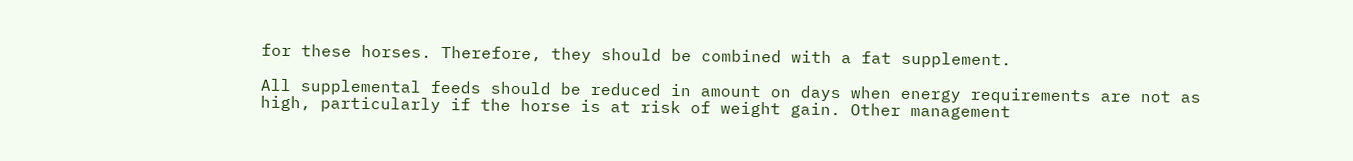for these horses. Therefore, they should be combined with a fat supplement.

All supplemental feeds should be reduced in amount on days when energy requirements are not as high, particularly if the horse is at risk of weight gain. Other management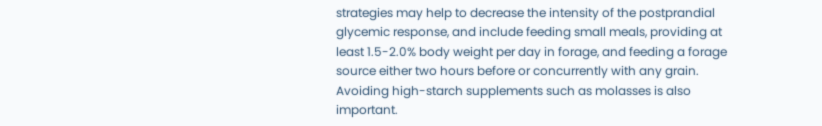strategies may help to decrease the intensity of the postprandial glycemic response, and include feeding small meals, providing at least 1.5-2.0% body weight per day in forage, and feeding a forage source either two hours before or concurrently with any grain. Avoiding high-starch supplements such as molasses is also important.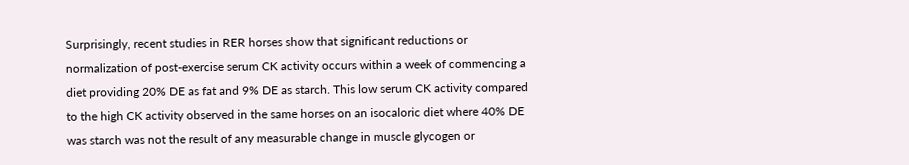Surprisingly, recent studies in RER horses show that significant reductions or normalization of post-exercise serum CK activity occurs within a week of commencing a diet providing 20% DE as fat and 9% DE as starch. This low serum CK activity compared to the high CK activity observed in the same horses on an isocaloric diet where 40% DE was starch was not the result of any measurable change in muscle glycogen or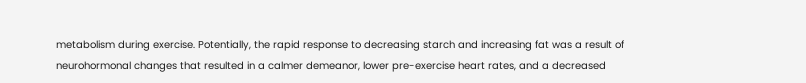metabolism during exercise. Potentially, the rapid response to decreasing starch and increasing fat was a result of neurohormonal changes that resulted in a calmer demeanor, lower pre-exercise heart rates, and a decreased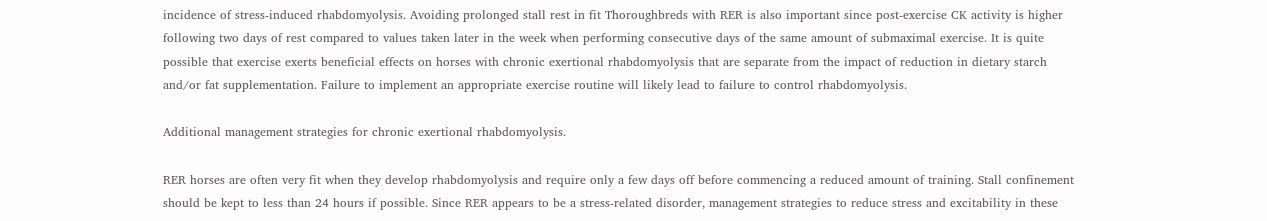incidence of stress-induced rhabdomyolysis. Avoiding prolonged stall rest in fit Thoroughbreds with RER is also important since post-exercise CK activity is higher following two days of rest compared to values taken later in the week when performing consecutive days of the same amount of submaximal exercise. It is quite possible that exercise exerts beneficial effects on horses with chronic exertional rhabdomyolysis that are separate from the impact of reduction in dietary starch and/or fat supplementation. Failure to implement an appropriate exercise routine will likely lead to failure to control rhabdomyolysis.

Additional management strategies for chronic exertional rhabdomyolysis.

RER horses are often very fit when they develop rhabdomyolysis and require only a few days off before commencing a reduced amount of training. Stall confinement should be kept to less than 24 hours if possible. Since RER appears to be a stress-related disorder, management strategies to reduce stress and excitability in these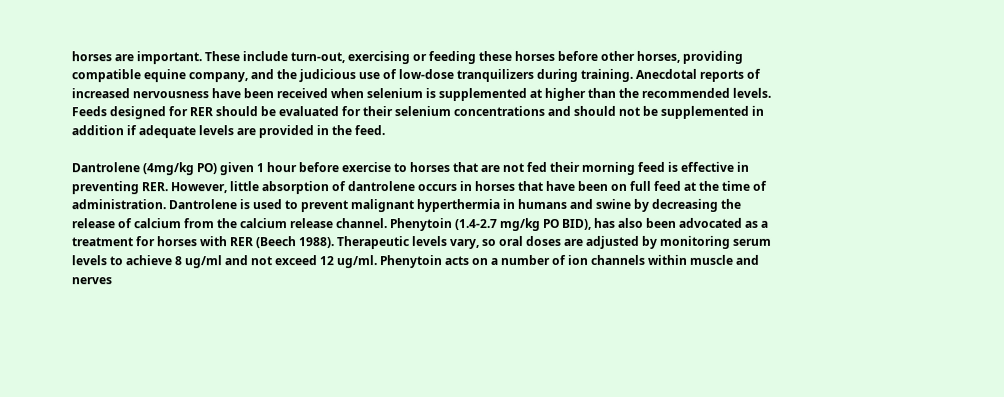horses are important. These include turn-out, exercising or feeding these horses before other horses, providing compatible equine company, and the judicious use of low-dose tranquilizers during training. Anecdotal reports of increased nervousness have been received when selenium is supplemented at higher than the recommended levels. Feeds designed for RER should be evaluated for their selenium concentrations and should not be supplemented in addition if adequate levels are provided in the feed.

Dantrolene (4mg/kg PO) given 1 hour before exercise to horses that are not fed their morning feed is effective in preventing RER. However, little absorption of dantrolene occurs in horses that have been on full feed at the time of administration. Dantrolene is used to prevent malignant hyperthermia in humans and swine by decreasing the release of calcium from the calcium release channel. Phenytoin (1.4-2.7 mg/kg PO BID), has also been advocated as a treatment for horses with RER (Beech 1988). Therapeutic levels vary, so oral doses are adjusted by monitoring serum levels to achieve 8 ug/ml and not exceed 12 ug/ml. Phenytoin acts on a number of ion channels within muscle and nerves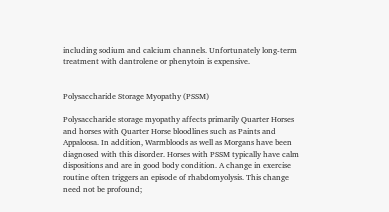including sodium and calcium channels. Unfortunately long-term treatment with dantrolene or phenytoin is expensive.


Polysaccharide Storage Myopathy (PSSM)

Polysaccharide storage myopathy affects primarily Quarter Horses and horses with Quarter Horse bloodlines such as Paints and Appaloosa. In addition, Warmbloods as well as Morgans have been diagnosed with this disorder. Horses with PSSM typically have calm dispositions and are in good body condition. A change in exercise routine often triggers an episode of rhabdomyolysis. This change need not be profound;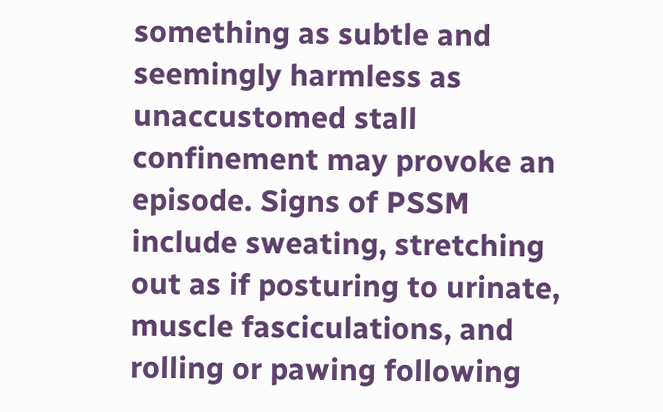something as subtle and seemingly harmless as unaccustomed stall confinement may provoke an episode. Signs of PSSM include sweating, stretching out as if posturing to urinate, muscle fasciculations, and rolling or pawing following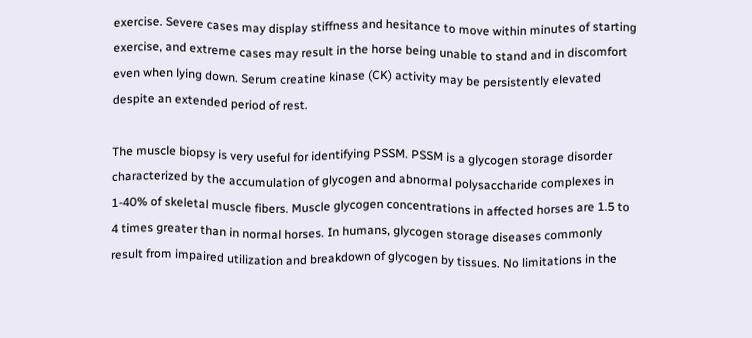exercise. Severe cases may display stiffness and hesitance to move within minutes of starting exercise, and extreme cases may result in the horse being unable to stand and in discomfort even when lying down. Serum creatine kinase (CK) activity may be persistently elevated despite an extended period of rest.

The muscle biopsy is very useful for identifying PSSM. PSSM is a glycogen storage disorder characterized by the accumulation of glycogen and abnormal polysaccharide complexes in 1-40% of skeletal muscle fibers. Muscle glycogen concentrations in affected horses are 1.5 to 4 times greater than in normal horses. In humans, glycogen storage diseases commonly result from impaired utilization and breakdown of glycogen by tissues. No limitations in the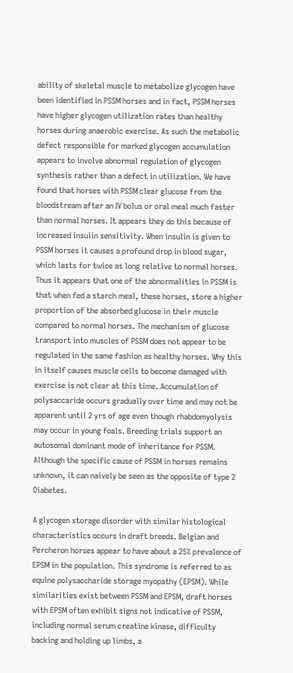ability of skeletal muscle to metabolize glycogen have been identified in PSSM horses and in fact, PSSM horses have higher glycogen utilization rates than healthy horses during anaerobic exercise. As such the metabolic defect responsible for marked glycogen accumulation appears to involve abnormal regulation of glycogen synthesis rather than a defect in utilization. We have found that horses with PSSM clear glucose from the bloodstream after an IV bolus or oral meal much faster than normal horses. It appears they do this because of increased insulin sensitivity. When insulin is given to PSSM horses it causes a profound drop in blood sugar, which lasts for twice as long relative to normal horses. Thus it appears that one of the abnormalities in PSSM is that when fed a starch meal, these horses, store a higher proportion of the absorbed glucose in their muscle compared to normal horses. The mechanism of glucose transport into muscles of PSSM does not appear to be regulated in the same fashion as healthy horses. Why this in itself causes muscle cells to become damaged with exercise is not clear at this time. Accumulation of polysaccaride occurs gradually over time and may not be apparent until 2 yrs of age even though rhabdomyolysis may occur in young foals. Breeding trials support an autosomal dominant mode of inheritance for PSSM. Although the specific cause of PSSM in horses remains unknown, it can naively be seen as the opposite of type 2 Diabetes.

A glycogen storage disorder with similar histological characteristics occurs in draft breeds. Belgian and Percheron horses appear to have about a 25% prevalence of EPSM in the population. This syndrome is referred to as equine polysaccharide storage myopathy (EPSM). While similarities exist between PSSM and EPSM, draft horses with EPSM often exhibit signs not indicative of PSSM, including normal serum creatine kinase, difficulty backing and holding up limbs, a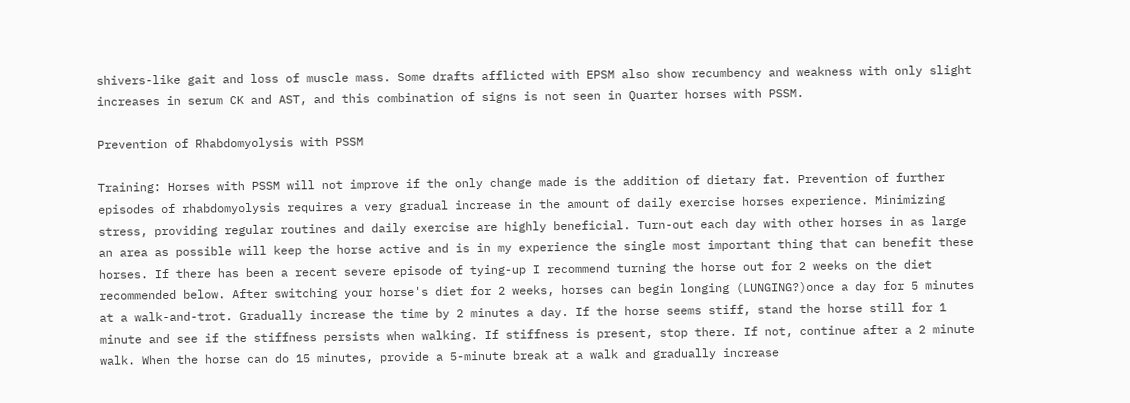shivers-like gait and loss of muscle mass. Some drafts afflicted with EPSM also show recumbency and weakness with only slight increases in serum CK and AST, and this combination of signs is not seen in Quarter horses with PSSM.

Prevention of Rhabdomyolysis with PSSM

Training: Horses with PSSM will not improve if the only change made is the addition of dietary fat. Prevention of further episodes of rhabdomyolysis requires a very gradual increase in the amount of daily exercise horses experience. Minimizing stress, providing regular routines and daily exercise are highly beneficial. Turn-out each day with other horses in as large an area as possible will keep the horse active and is in my experience the single most important thing that can benefit these horses. If there has been a recent severe episode of tying-up I recommend turning the horse out for 2 weeks on the diet recommended below. After switching your horse's diet for 2 weeks, horses can begin longing (LUNGING?)once a day for 5 minutes at a walk-and-trot. Gradually increase the time by 2 minutes a day. If the horse seems stiff, stand the horse still for 1 minute and see if the stiffness persists when walking. If stiffness is present, stop there. If not, continue after a 2 minute walk. When the horse can do 15 minutes, provide a 5-minute break at a walk and gradually increase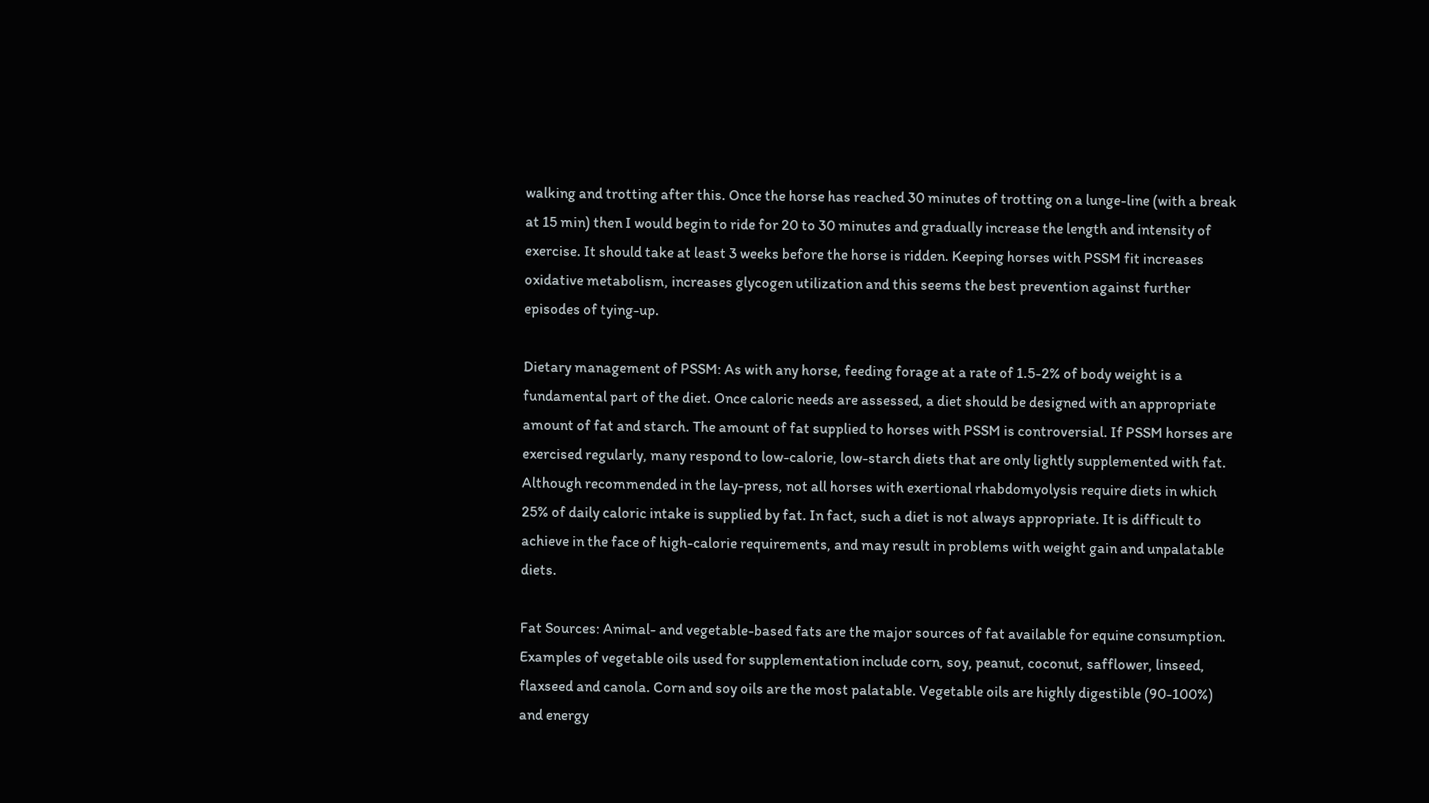walking and trotting after this. Once the horse has reached 30 minutes of trotting on a lunge-line (with a break at 15 min) then I would begin to ride for 20 to 30 minutes and gradually increase the length and intensity of exercise. It should take at least 3 weeks before the horse is ridden. Keeping horses with PSSM fit increases oxidative metabolism, increases glycogen utilization and this seems the best prevention against further episodes of tying-up.

Dietary management of PSSM: As with any horse, feeding forage at a rate of 1.5-2% of body weight is a fundamental part of the diet. Once caloric needs are assessed, a diet should be designed with an appropriate amount of fat and starch. The amount of fat supplied to horses with PSSM is controversial. If PSSM horses are exercised regularly, many respond to low-calorie, low-starch diets that are only lightly supplemented with fat. Although recommended in the lay-press, not all horses with exertional rhabdomyolysis require diets in which 25% of daily caloric intake is supplied by fat. In fact, such a diet is not always appropriate. It is difficult to achieve in the face of high-calorie requirements, and may result in problems with weight gain and unpalatable diets.

Fat Sources: Animal- and vegetable-based fats are the major sources of fat available for equine consumption. Examples of vegetable oils used for supplementation include corn, soy, peanut, coconut, safflower, linseed, flaxseed and canola. Corn and soy oils are the most palatable. Vegetable oils are highly digestible (90-100%) and energy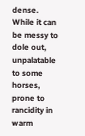dense. While it can be messy to dole out, unpalatable to some horses, prone to rancidity in warm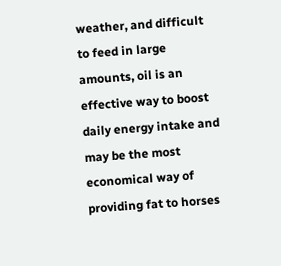weather, and difficult to feed in large amounts, oil is an effective way to boost daily energy intake and may be the most economical way of providing fat to horses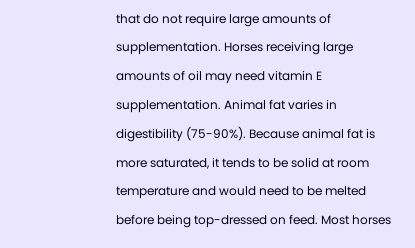that do not require large amounts of supplementation. Horses receiving large amounts of oil may need vitamin E supplementation. Animal fat varies in digestibility (75-90%). Because animal fat is more saturated, it tends to be solid at room temperature and would need to be melted before being top-dressed on feed. Most horses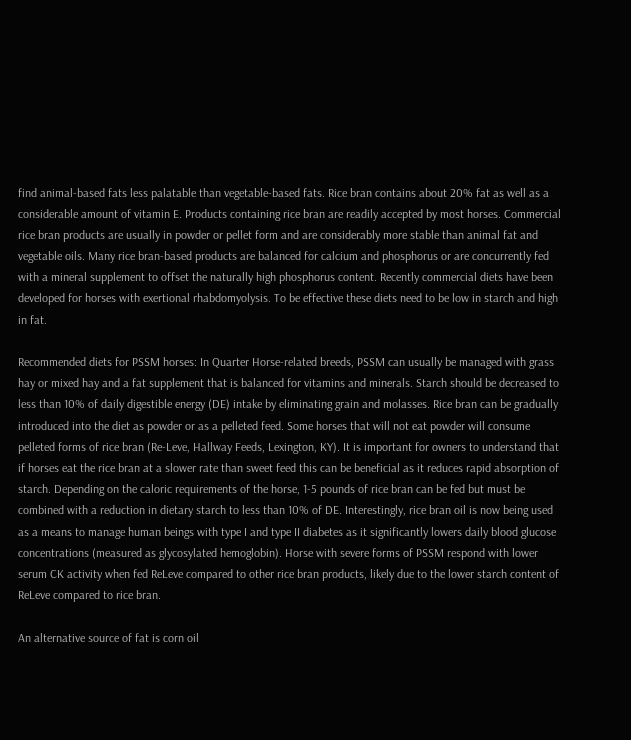find animal-based fats less palatable than vegetable-based fats. Rice bran contains about 20% fat as well as a considerable amount of vitamin E. Products containing rice bran are readily accepted by most horses. Commercial rice bran products are usually in powder or pellet form and are considerably more stable than animal fat and vegetable oils. Many rice bran-based products are balanced for calcium and phosphorus or are concurrently fed with a mineral supplement to offset the naturally high phosphorus content. Recently commercial diets have been developed for horses with exertional rhabdomyolysis. To be effective these diets need to be low in starch and high in fat.

Recommended diets for PSSM horses: In Quarter Horse-related breeds, PSSM can usually be managed with grass hay or mixed hay and a fat supplement that is balanced for vitamins and minerals. Starch should be decreased to less than 10% of daily digestible energy (DE) intake by eliminating grain and molasses. Rice bran can be gradually introduced into the diet as powder or as a pelleted feed. Some horses that will not eat powder will consume pelleted forms of rice bran (Re-Leve, Hallway Feeds, Lexington, KY). It is important for owners to understand that if horses eat the rice bran at a slower rate than sweet feed this can be beneficial as it reduces rapid absorption of starch. Depending on the caloric requirements of the horse, 1-5 pounds of rice bran can be fed but must be combined with a reduction in dietary starch to less than 10% of DE. Interestingly, rice bran oil is now being used as a means to manage human beings with type I and type II diabetes as it significantly lowers daily blood glucose concentrations (measured as glycosylated hemoglobin). Horse with severe forms of PSSM respond with lower serum CK activity when fed ReLeve compared to other rice bran products, likely due to the lower starch content of ReLeve compared to rice bran.

An alternative source of fat is corn oil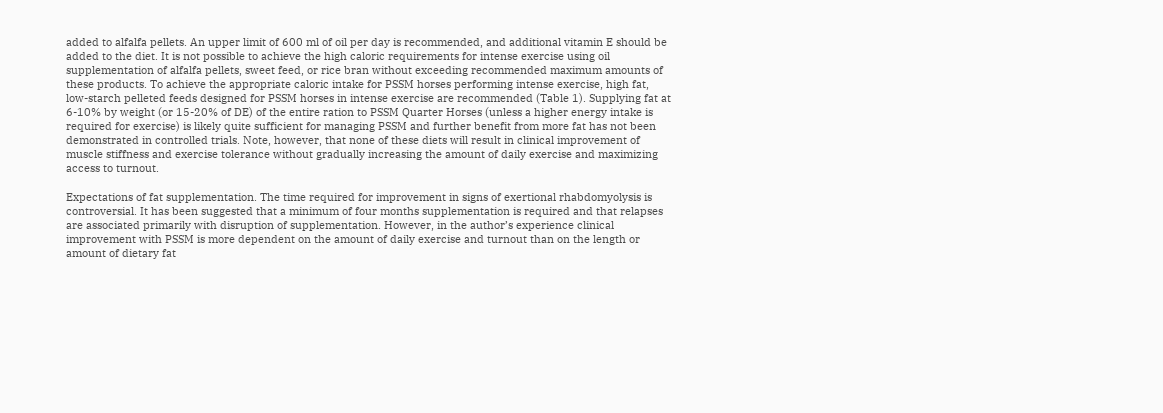added to alfalfa pellets. An upper limit of 600 ml of oil per day is recommended, and additional vitamin E should be added to the diet. It is not possible to achieve the high caloric requirements for intense exercise using oil supplementation of alfalfa pellets, sweet feed, or rice bran without exceeding recommended maximum amounts of these products. To achieve the appropriate caloric intake for PSSM horses performing intense exercise, high fat, low-starch pelleted feeds designed for PSSM horses in intense exercise are recommended (Table 1). Supplying fat at 6-10% by weight (or 15-20% of DE) of the entire ration to PSSM Quarter Horses (unless a higher energy intake is required for exercise) is likely quite sufficient for managing PSSM and further benefit from more fat has not been demonstrated in controlled trials. Note, however, that none of these diets will result in clinical improvement of muscle stiffness and exercise tolerance without gradually increasing the amount of daily exercise and maximizing access to turnout.

Expectations of fat supplementation. The time required for improvement in signs of exertional rhabdomyolysis is controversial. It has been suggested that a minimum of four months supplementation is required and that relapses are associated primarily with disruption of supplementation. However, in the author’s experience clinical improvement with PSSM is more dependent on the amount of daily exercise and turnout than on the length or amount of dietary fat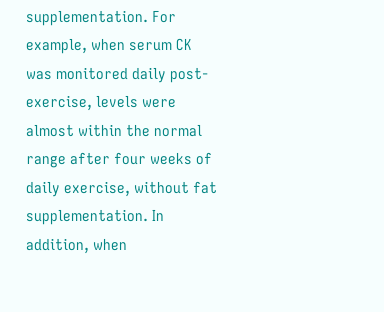supplementation. For example, when serum CK was monitored daily post-exercise, levels were almost within the normal range after four weeks of daily exercise, without fat supplementation. In addition, when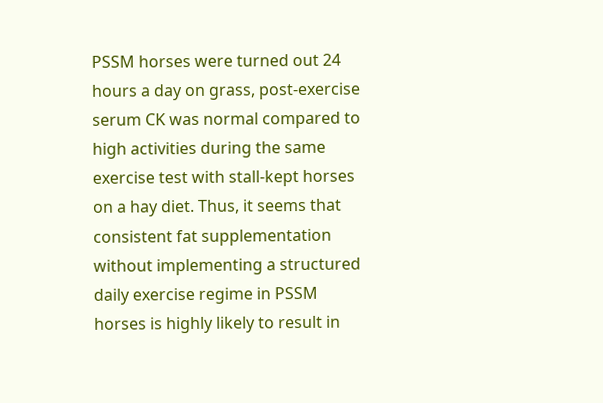PSSM horses were turned out 24 hours a day on grass, post-exercise serum CK was normal compared to high activities during the same exercise test with stall-kept horses on a hay diet. Thus, it seems that consistent fat supplementation without implementing a structured daily exercise regime in PSSM horses is highly likely to result in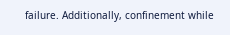failure. Additionally, confinement while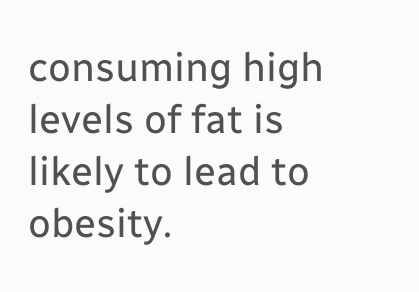consuming high levels of fat is likely to lead to obesity.